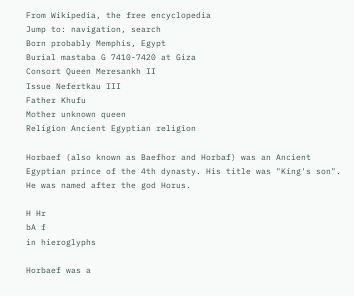From Wikipedia, the free encyclopedia
Jump to: navigation, search
Born probably Memphis, Egypt
Burial mastaba G 7410-7420 at Giza
Consort Queen Meresankh II
Issue Nefertkau III
Father Khufu
Mother unknown queen
Religion Ancient Egyptian religion

Horbaef (also known as Baefhor and Horbaf) was an Ancient Egyptian prince of the 4th dynasty. His title was "King's son". He was named after the god Horus.

H Hr
bA f
in hieroglyphs

Horbaef was a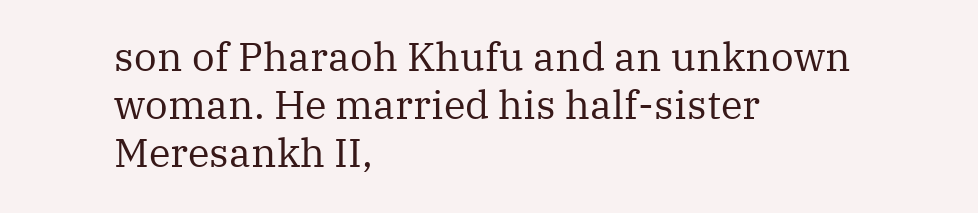son of Pharaoh Khufu and an unknown woman. He married his half-sister Meresankh II,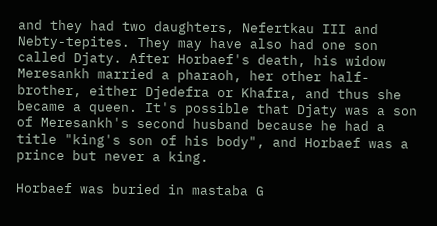and they had two daughters, Nefertkau III and Nebty-tepites. They may have also had one son called Djaty. After Horbaef's death, his widow Meresankh married a pharaoh, her other half-brother, either Djedefra or Khafra, and thus she became a queen. It's possible that Djaty was a son of Meresankh's second husband because he had a title "king's son of his body", and Horbaef was a prince but never a king.

Horbaef was buried in mastaba G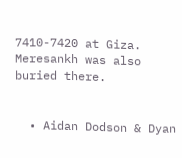7410-7420 at Giza. Meresankh was also buried there.


  • Aidan Dodson & Dyan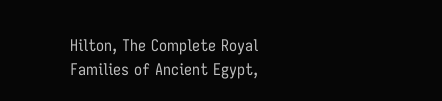Hilton, The Complete Royal Families of Ancient Egypt,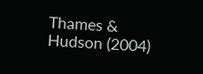Thames & Hudson (2004)